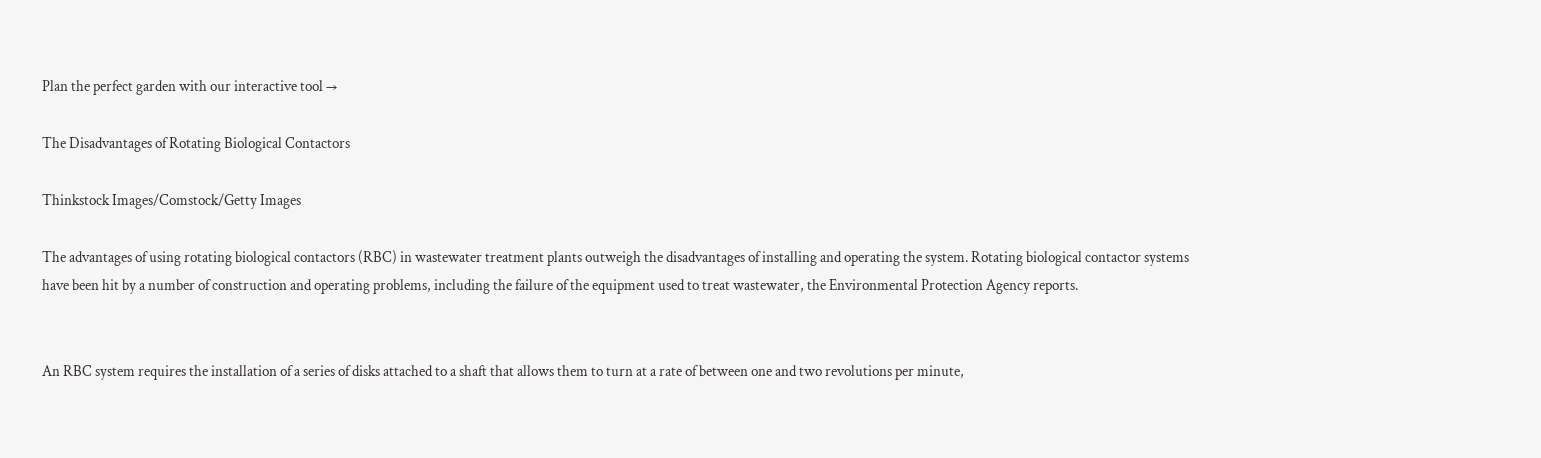Plan the perfect garden with our interactive tool →

The Disadvantages of Rotating Biological Contactors

Thinkstock Images/Comstock/Getty Images

The advantages of using rotating biological contactors (RBC) in wastewater treatment plants outweigh the disadvantages of installing and operating the system. Rotating biological contactor systems have been hit by a number of construction and operating problems, including the failure of the equipment used to treat wastewater, the Environmental Protection Agency reports.


An RBC system requires the installation of a series of disks attached to a shaft that allows them to turn at a rate of between one and two revolutions per minute,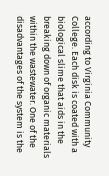according to Virginia Community College. Each disk is coated with a biological slime that aids in the breaking down of organic materials within the wastewater. One of the disadvantages of the system is the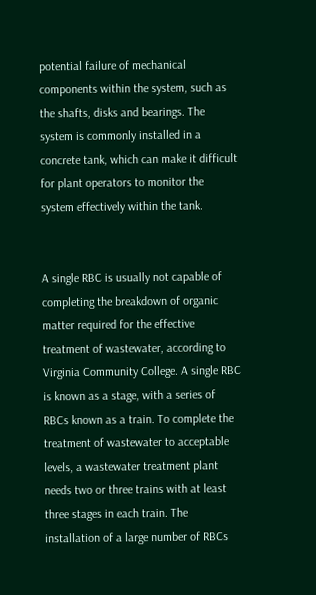potential failure of mechanical components within the system, such as the shafts, disks and bearings. The system is commonly installed in a concrete tank, which can make it difficult for plant operators to monitor the system effectively within the tank.


A single RBC is usually not capable of completing the breakdown of organic matter required for the effective treatment of wastewater, according to Virginia Community College. A single RBC is known as a stage, with a series of RBCs known as a train. To complete the treatment of wastewater to acceptable levels, a wastewater treatment plant needs two or three trains with at least three stages in each train. The installation of a large number of RBCs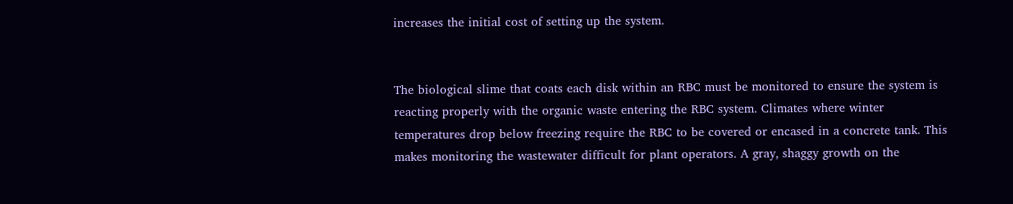increases the initial cost of setting up the system.


The biological slime that coats each disk within an RBC must be monitored to ensure the system is reacting properly with the organic waste entering the RBC system. Climates where winter temperatures drop below freezing require the RBC to be covered or encased in a concrete tank. This makes monitoring the wastewater difficult for plant operators. A gray, shaggy growth on the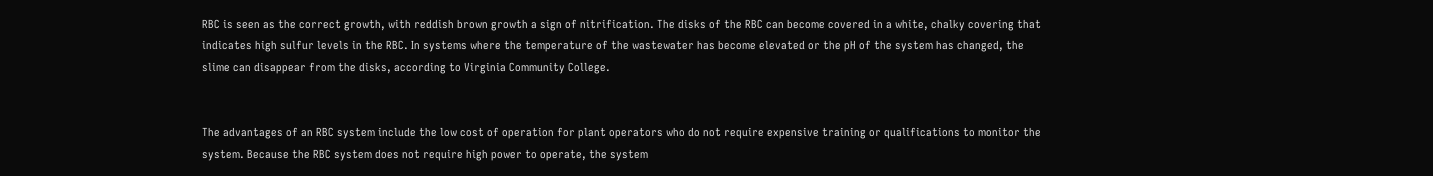RBC is seen as the correct growth, with reddish brown growth a sign of nitrification. The disks of the RBC can become covered in a white, chalky covering that indicates high sulfur levels in the RBC. In systems where the temperature of the wastewater has become elevated or the pH of the system has changed, the slime can disappear from the disks, according to Virginia Community College.


The advantages of an RBC system include the low cost of operation for plant operators who do not require expensive training or qualifications to monitor the system. Because the RBC system does not require high power to operate, the system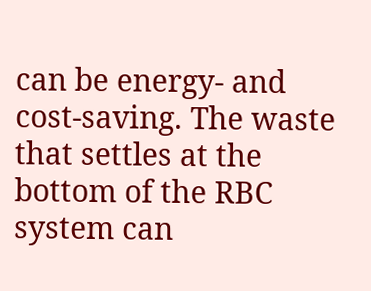can be energy- and cost-saving. The waste that settles at the bottom of the RBC system can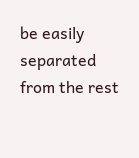be easily separated from the rest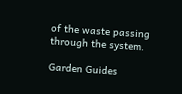of the waste passing through the system.

Garden Guides